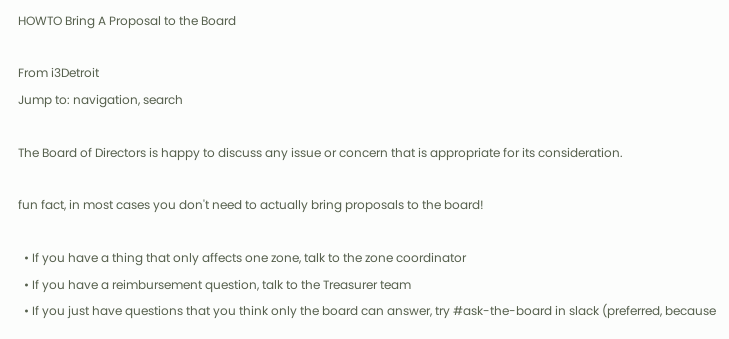HOWTO Bring A Proposal to the Board

From i3Detroit
Jump to: navigation, search

The Board of Directors is happy to discuss any issue or concern that is appropriate for its consideration.

fun fact, in most cases you don't need to actually bring proposals to the board!

  • If you have a thing that only affects one zone, talk to the zone coordinator
  • If you have a reimbursement question, talk to the Treasurer team
  • If you just have questions that you think only the board can answer, try #ask-the-board in slack (preferred, because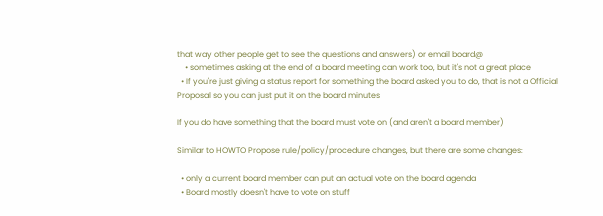that way other people get to see the questions and answers) or email board@
    • sometimes asking at the end of a board meeting can work too, but it's not a great place
  • If you're just giving a status report for something the board asked you to do, that is not a Official Proposal so you can just put it on the board minutes

If you do have something that the board must vote on (and aren't a board member)

Similar to HOWTO Propose rule/policy/procedure changes, but there are some changes:

  • only a current board member can put an actual vote on the board agenda
  • Board mostly doesn't have to vote on stuff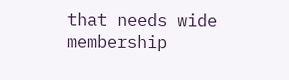that needs wide membership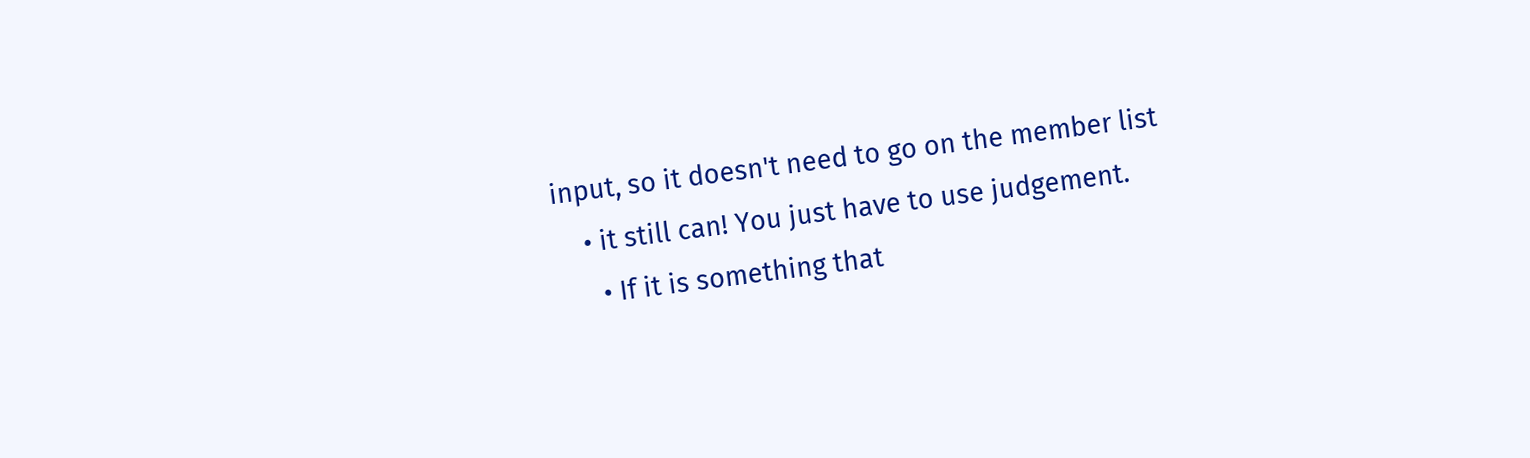input, so it doesn't need to go on the member list
    • it still can! You just have to use judgement.
      • If it is something that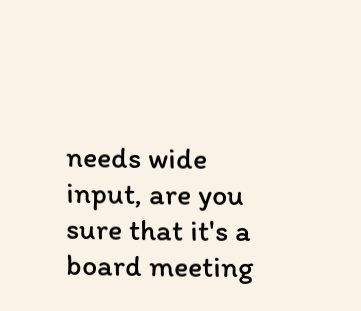needs wide input, are you sure that it's a board meeting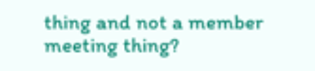thing and not a member meeting thing?